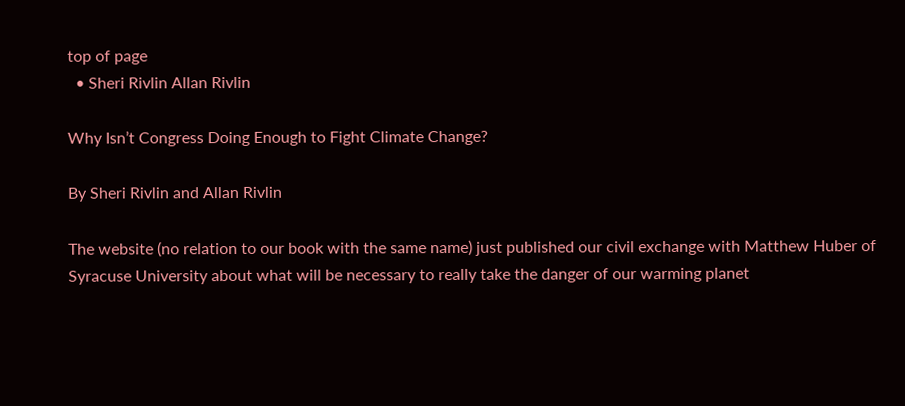top of page
  • Sheri Rivlin Allan Rivlin

Why Isn’t Congress Doing Enough to Fight Climate Change?

By Sheri Rivlin and Allan Rivlin

The website (no relation to our book with the same name) just published our civil exchange with Matthew Huber of Syracuse University about what will be necessary to really take the danger of our warming planet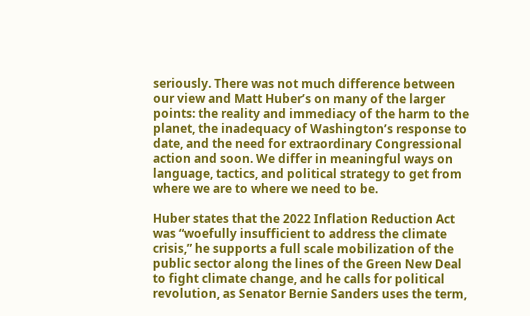seriously. There was not much difference between our view and Matt Huber’s on many of the larger points: the reality and immediacy of the harm to the planet, the inadequacy of Washington’s response to date, and the need for extraordinary Congressional action and soon. We differ in meaningful ways on language, tactics, and political strategy to get from where we are to where we need to be.

Huber states that the 2022 Inflation Reduction Act was “woefully insufficient to address the climate crisis,” he supports a full scale mobilization of the public sector along the lines of the Green New Deal to fight climate change, and he calls for political revolution, as Senator Bernie Sanders uses the term,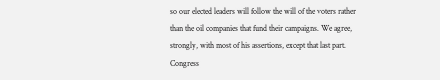so our elected leaders will follow the will of the voters rather than the oil companies that fund their campaigns. We agree, strongly, with most of his assertions, except that last part. Congress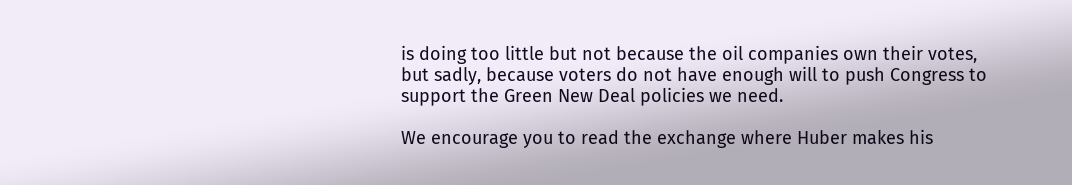is doing too little but not because the oil companies own their votes, but sadly, because voters do not have enough will to push Congress to support the Green New Deal policies we need.

We encourage you to read the exchange where Huber makes his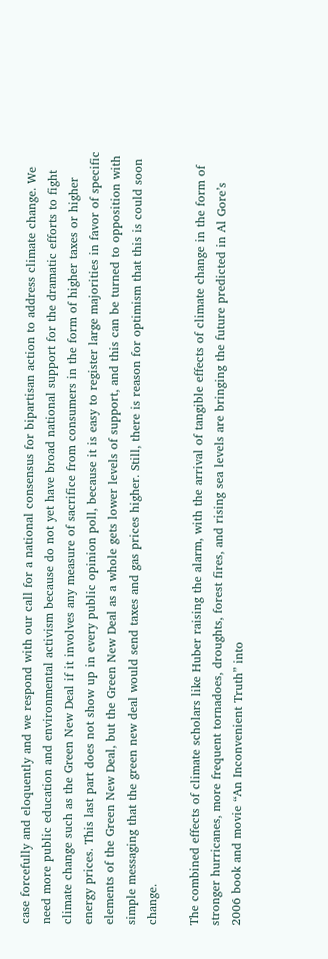case forcefully and eloquently and we respond with our call for a national consensus for bipartisan action to address climate change. We need more public education and environmental activism because do not yet have broad national support for the dramatic efforts to fight climate change such as the Green New Deal if it involves any measure of sacrifice from consumers in the form of higher taxes or higher energy prices. This last part does not show up in every public opinion poll, because it is easy to register large majorities in favor of specific elements of the Green New Deal, but the Green New Deal as a whole gets lower levels of support, and this can be turned to opposition with simple messaging that the green new deal would send taxes and gas prices higher. Still, there is reason for optimism that this is could soon change.

The combined effects of climate scholars like Huber raising the alarm, with the arrival of tangible effects of climate change in the form of stronger hurricanes, more frequent tornadoes, droughts, forest fires, and rising sea levels are bringing the future predicted in Al Gore’s 2006 book and movie “An Inconvenient Truth” into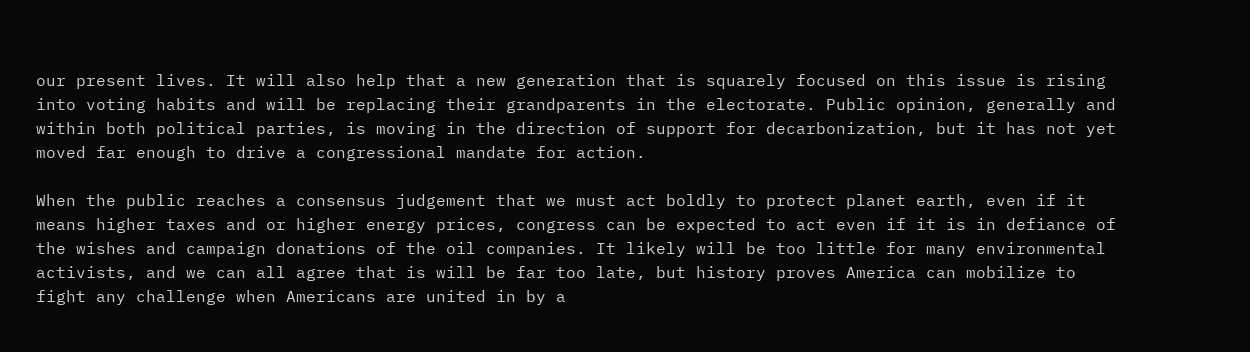our present lives. It will also help that a new generation that is squarely focused on this issue is rising into voting habits and will be replacing their grandparents in the electorate. Public opinion, generally and within both political parties, is moving in the direction of support for decarbonization, but it has not yet moved far enough to drive a congressional mandate for action.

When the public reaches a consensus judgement that we must act boldly to protect planet earth, even if it means higher taxes and or higher energy prices, congress can be expected to act even if it is in defiance of the wishes and campaign donations of the oil companies. It likely will be too little for many environmental activists, and we can all agree that is will be far too late, but history proves America can mobilize to fight any challenge when Americans are united in by a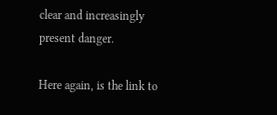clear and increasingly present danger.

Here again, is the link to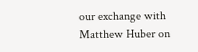our exchange with Matthew Huber on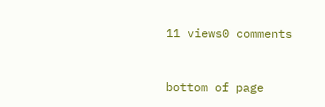11 views0 comments


bottom of page